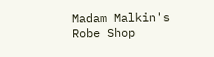Madam Malkin's Robe Shop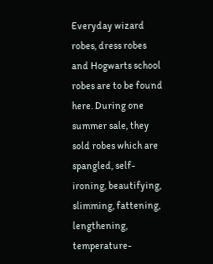Everyday wizard robes, dress robes and Hogwarts school robes are to be found here. During one summer sale, they sold robes which are spangled, self-ironing, beautifying, slimming, fattening, lengthening, temperature-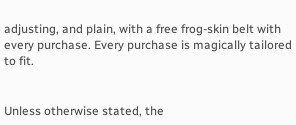adjusting, and plain, with a free frog-skin belt with every purchase. Every purchase is magically tailored to fit.


Unless otherwise stated, the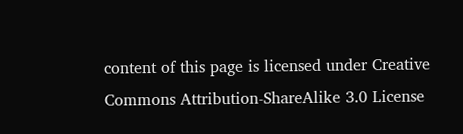content of this page is licensed under Creative Commons Attribution-ShareAlike 3.0 License